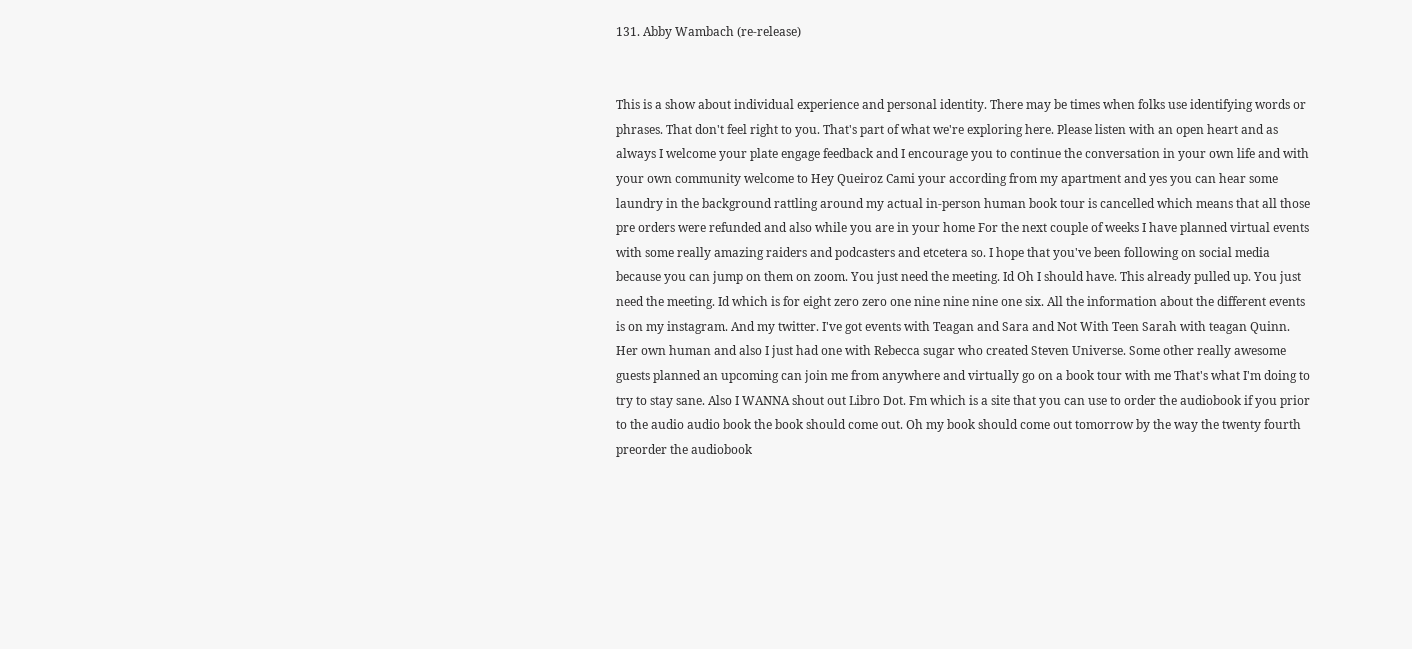131. Abby Wambach (re-release)


This is a show about individual experience and personal identity. There may be times when folks use identifying words or phrases. That don't feel right to you. That's part of what we're exploring here. Please listen with an open heart and as always I welcome your plate engage feedback and I encourage you to continue the conversation in your own life and with your own community welcome to Hey Queiroz Cami your according from my apartment and yes you can hear some laundry in the background rattling around my actual in-person human book tour is cancelled which means that all those pre orders were refunded and also while you are in your home For the next couple of weeks I have planned virtual events with some really amazing raiders and podcasters and etcetera so. I hope that you've been following on social media because you can jump on them on zoom. You just need the meeting. Id Oh I should have. This already pulled up. You just need the meeting. Id which is for eight zero zero one nine nine nine one six. All the information about the different events is on my instagram. And my twitter. I've got events with Teagan and Sara and Not With Teen Sarah with teagan Quinn. Her own human and also I just had one with Rebecca sugar who created Steven Universe. Some other really awesome guests planned an upcoming can join me from anywhere and virtually go on a book tour with me That's what I'm doing to try to stay sane. Also I WANNA shout out Libro Dot. Fm which is a site that you can use to order the audiobook if you prior to the audio audio book the book should come out. Oh my book should come out tomorrow by the way the twenty fourth preorder the audiobook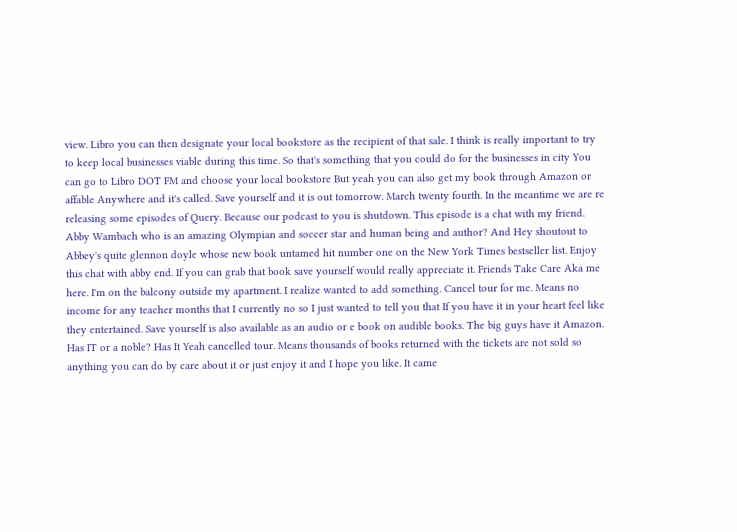view. Libro you can then designate your local bookstore as the recipient of that sale. I think is really important to try to keep local businesses viable during this time. So that's something that you could do for the businesses in city You can go to Libro DOT FM and choose your local bookstore But yeah you can also get my book through Amazon or affable Anywhere and it's called. Save yourself and it is out tomorrow. March twenty fourth. In the meantime we are re releasing some episodes of Query. Because our podcast to you is shutdown. This episode is a chat with my friend. Abby Wambach who is an amazing Olympian and soccer star and human being and author? And Hey shoutout to Abbey's quite glennon doyle whose new book untamed hit number one on the New York Times bestseller list. Enjoy this chat with abby end. If you can grab that book save yourself would really appreciate it. Friends Take Care Aka me here. I'm on the balcony outside my apartment. I realize wanted to add something. Cancel tour for me. Means no income for any teacher months that I currently no so I just wanted to tell you that If you have it in your heart feel like they entertained. Save yourself is also available as an audio or e book on audible books. The big guys have it Amazon. Has IT or a noble? Has It Yeah cancelled tour. Means thousands of books returned with the tickets are not sold so anything you can do by care about it or just enjoy it and I hope you like. It came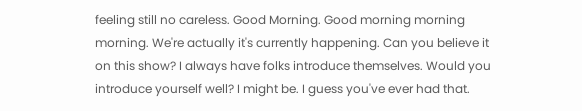feeling still no careless. Good Morning. Good morning morning morning. We're actually it's currently happening. Can you believe it on this show? I always have folks introduce themselves. Would you introduce yourself well? I might be. I guess you've ever had that.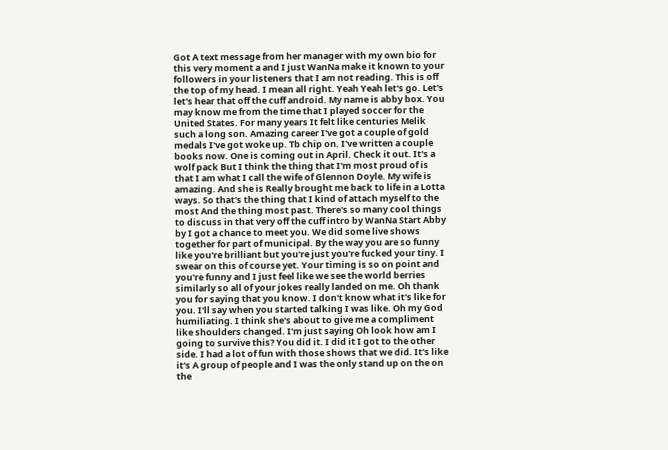Got A text message from her manager with my own bio for this very moment a and I just WanNa make it known to your followers in your listeners that I am not reading. This is off the top of my head. I mean all right. Yeah Yeah let's go. Let's let's hear that off the cuff android. My name is abby box. You may know me from the time that I played soccer for the United States. For many years It felt like centuries Melik such a long son. Amazing career I've got a couple of gold medals I've got woke up. Tb chip on. I've written a couple books now. One is coming out in April. Check it out. It's a wolf pack But I think the thing that I'm most proud of is that I am what I call the wife of Glennon Doyle. My wife is amazing. And she is Really brought me back to life in a Lotta ways. So that's the thing that I kind of attach myself to the most And the thing most past. There's so many cool things to discuss in that very off the cuff intro by WanNa Start Abby by I got a chance to meet you. We did some live shows together for part of municipal. By the way you are so funny like you're brilliant but you're just you're fucked your tiny. I swear on this of course yet. Your timing is so on point and you're funny and I just feel like we see the world berries similarly so all of your jokes really landed on me. Oh thank you for saying that you know. I don't know what it's like for you. I'll say when you started talking I was like. Oh my God humiliating. I think she's about to give me a compliment like shoulders changed. I'm just saying Oh look how am I going to survive this? You did it. I did it I got to the other side. I had a lot of fun with those shows that we did. It's like it's A group of people and I was the only stand up on the on the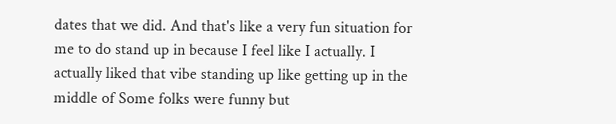dates that we did. And that's like a very fun situation for me to do stand up in because I feel like I actually. I actually liked that vibe standing up like getting up in the middle of Some folks were funny but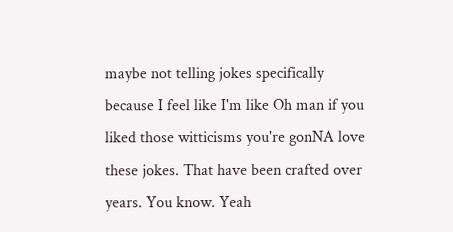maybe not telling jokes specifically because I feel like I'm like Oh man if you liked those witticisms you're gonNA love these jokes. That have been crafted over years. You know. Yeah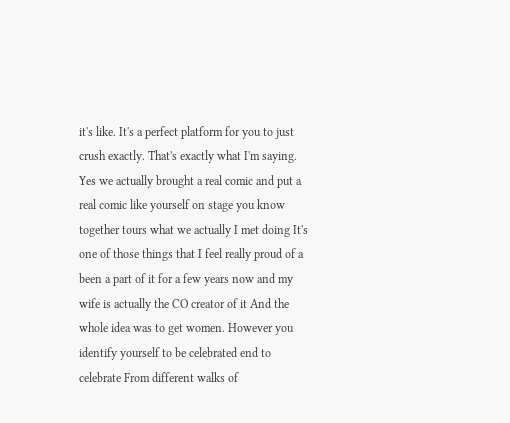it's like. It's a perfect platform for you to just crush exactly. That's exactly what I'm saying. Yes we actually brought a real comic and put a real comic like yourself on stage you know together tours what we actually I met doing It's one of those things that I feel really proud of a been a part of it for a few years now and my wife is actually the CO creator of it And the whole idea was to get women. However you identify yourself to be celebrated end to celebrate From different walks of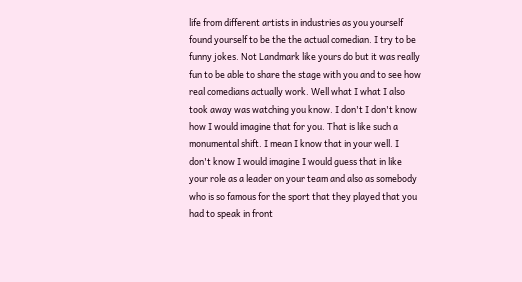life from different artists in industries as you yourself found yourself to be the the actual comedian. I try to be funny jokes. Not Landmark like yours do but it was really fun to be able to share the stage with you and to see how real comedians actually work. Well what I what I also took away was watching you know. I don't I don't know how I would imagine that for you. That is like such a monumental shift. I mean I know that in your well. I don't know I would imagine I would guess that in like your role as a leader on your team and also as somebody who is so famous for the sport that they played that you had to speak in front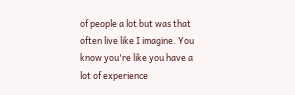of people a lot but was that often live like I imagine. You know you're like you have a lot of experience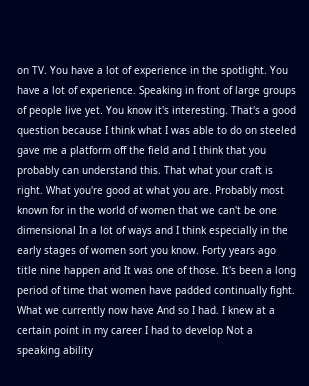on TV. You have a lot of experience in the spotlight. You have a lot of experience. Speaking in front of large groups of people live yet. You know it's interesting. That's a good question because I think what I was able to do on steeled gave me a platform off the field and I think that you probably can understand this. That what your craft is right. What you're good at what you are. Probably most known for in the world of women that we can't be one dimensional In a lot of ways and I think especially in the early stages of women sort you know. Forty years ago title nine happen and It was one of those. It's been a long period of time that women have padded continually fight. What we currently now have And so I had. I knew at a certain point in my career I had to develop Not a speaking ability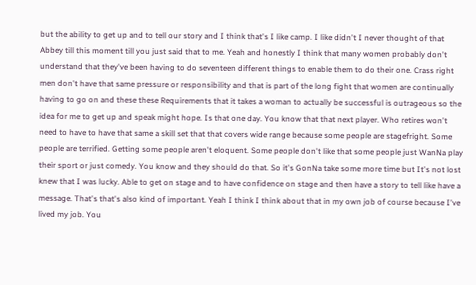but the ability to get up and to tell our story and I think that's I like camp. I like didn't I never thought of that Abbey till this moment till you just said that to me. Yeah and honestly I think that many women probably don't understand that they've been having to do seventeen different things to enable them to do their one. Crass right men don't have that same pressure or responsibility and that is part of the long fight that women are continually having to go on and these these Requirements that it takes a woman to actually be successful is outrageous so the idea for me to get up and speak might hope. Is that one day. You know that that next player. Who retires won't need to have to have that same a skill set that that covers wide range because some people are stagefright. Some people are terrified. Getting some people aren't eloquent. Some people don't like that some people just WanNa play their sport or just comedy. You know and they should do that. So it's GonNa take some more time but It's not lost knew that I was lucky. Able to get on stage and to have confidence on stage and then have a story to tell like have a message. That's that's also kind of important. Yeah I think I think about that in my own job of course because I've lived my job. You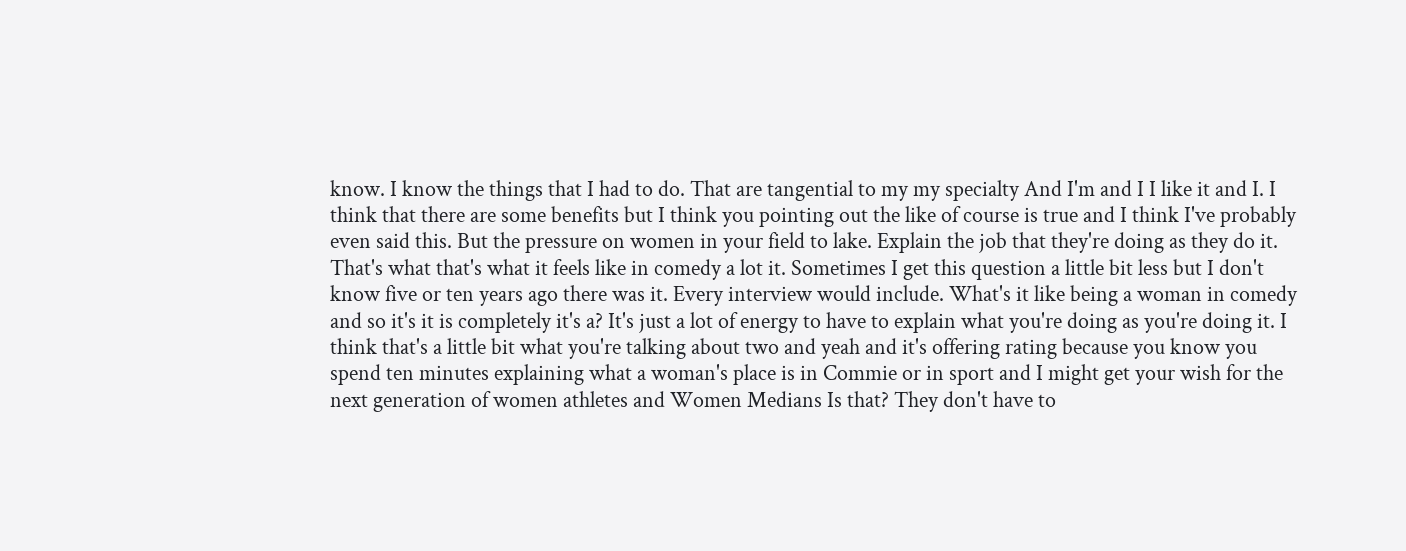know. I know the things that I had to do. That are tangential to my my specialty And I'm and I I like it and I. I think that there are some benefits but I think you pointing out the like of course is true and I think I've probably even said this. But the pressure on women in your field to lake. Explain the job that they're doing as they do it. That's what that's what it feels like in comedy a lot it. Sometimes I get this question a little bit less but I don't know five or ten years ago there was it. Every interview would include. What's it like being a woman in comedy and so it's it is completely it's a? It's just a lot of energy to have to explain what you're doing as you're doing it. I think that's a little bit what you're talking about two and yeah and it's offering rating because you know you spend ten minutes explaining what a woman's place is in Commie or in sport and I might get your wish for the next generation of women athletes and Women Medians Is that? They don't have to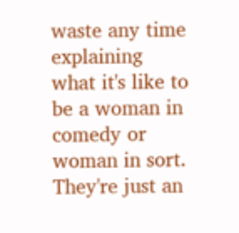waste any time explaining what it's like to be a woman in comedy or woman in sort. They're just an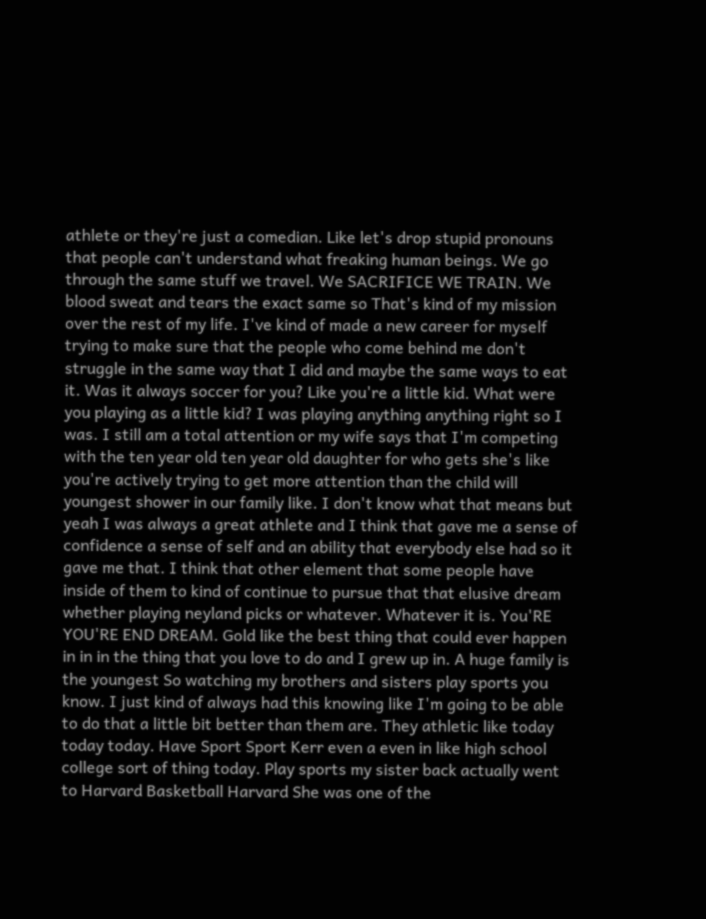athlete or they're just a comedian. Like let's drop stupid pronouns that people can't understand what freaking human beings. We go through the same stuff we travel. We SACRIFICE WE TRAIN. We blood sweat and tears the exact same so That's kind of my mission over the rest of my life. I've kind of made a new career for myself trying to make sure that the people who come behind me don't struggle in the same way that I did and maybe the same ways to eat it. Was it always soccer for you? Like you're a little kid. What were you playing as a little kid? I was playing anything anything right so I was. I still am a total attention or my wife says that I'm competing with the ten year old ten year old daughter for who gets she's like you're actively trying to get more attention than the child will youngest shower in our family like. I don't know what that means but yeah I was always a great athlete and I think that gave me a sense of confidence a sense of self and an ability that everybody else had so it gave me that. I think that other element that some people have inside of them to kind of continue to pursue that that elusive dream whether playing neyland picks or whatever. Whatever it is. You'RE YOU'RE END DREAM. Gold like the best thing that could ever happen in in in the thing that you love to do and I grew up in. A huge family is the youngest So watching my brothers and sisters play sports you know. I just kind of always had this knowing like I'm going to be able to do that a little bit better than them are. They athletic like today today today. Have Sport Sport Kerr even a even in like high school college sort of thing today. Play sports my sister back actually went to Harvard Basketball Harvard She was one of the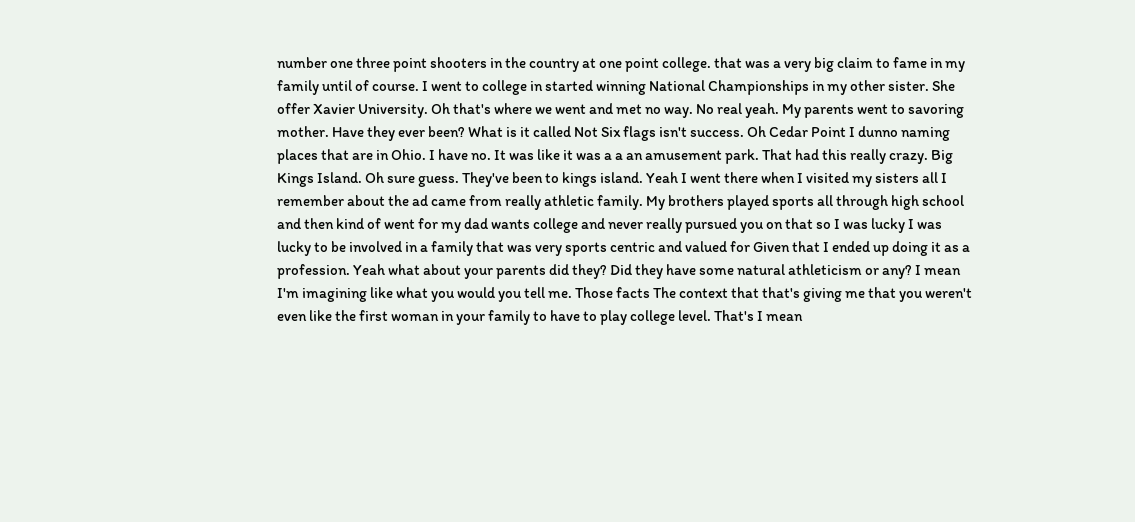number one three point shooters in the country at one point college. that was a very big claim to fame in my family until of course. I went to college in started winning National Championships in my other sister. She offer Xavier University. Oh that's where we went and met no way. No real yeah. My parents went to savoring mother. Have they ever been? What is it called Not Six flags isn't success. Oh Cedar Point I dunno naming places that are in Ohio. I have no. It was like it was a a an amusement park. That had this really crazy. Big Kings Island. Oh sure guess. They've been to kings island. Yeah I went there when I visited my sisters all I remember about the ad came from really athletic family. My brothers played sports all through high school and then kind of went for my dad wants college and never really pursued you on that so I was lucky I was lucky to be involved in a family that was very sports centric and valued for Given that I ended up doing it as a profession. Yeah what about your parents did they? Did they have some natural athleticism or any? I mean I'm imagining like what you would you tell me. Those facts The context that that's giving me that you weren't even like the first woman in your family to have to play college level. That's I mean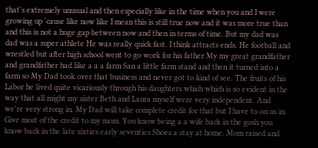that's extremely unusual and then especially like in the time when you and I were growing up 'cause like now like I mean this is still true now and it was more true than and this is not a huge gap between now and then in terms of time. But my dad was dad was a super athlete He was really quick fast. I think attracts ends. He football and wrestled but after high school went to go work for his father My my great grandfather and grandfather had like a a a farm San a little farm stand and then it turned into a farm so My Dad took over that business and never got to kind of see. The fruits of his Labor he lived quite vicariously through his daughters which which is so evident in the way that all might my sister Beth and Laura myself were very independent. And we're very strong in. My Dad will take complete credit for that but I have to on us in. Give most of the credit to my mom. You know being a a wife back in the gosh you know back in the late sixties early seventies Shoes a stay at home. Mom raised and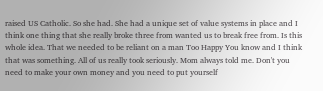raised US Catholic. So she had. She had a unique set of value systems in place and I think one thing that she really broke three from wanted us to break free from. Is this whole idea. That we needed to be reliant on a man Too Happy You know and I think that was something. All of us really took seriously. Mom always told me. Don't you need to make your own money and you need to put yourself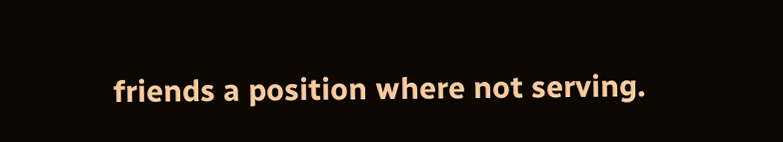friends a position where not serving.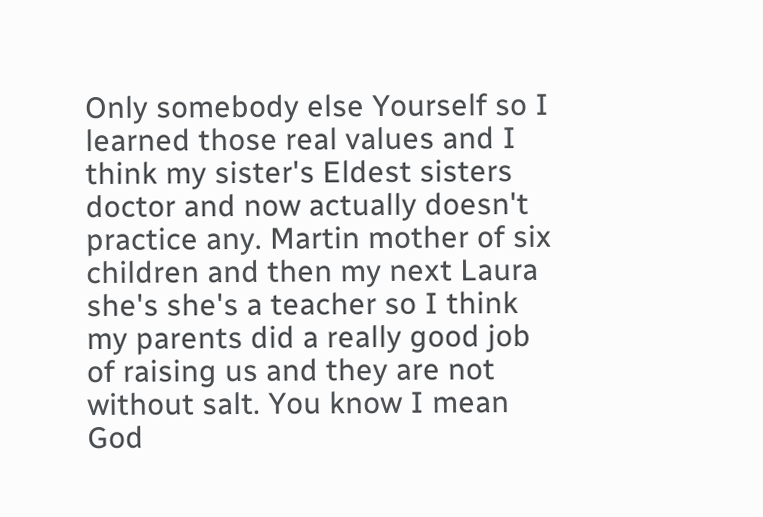Only somebody else Yourself so I learned those real values and I think my sister's Eldest sisters doctor and now actually doesn't practice any. Martin mother of six children and then my next Laura she's she's a teacher so I think my parents did a really good job of raising us and they are not without salt. You know I mean God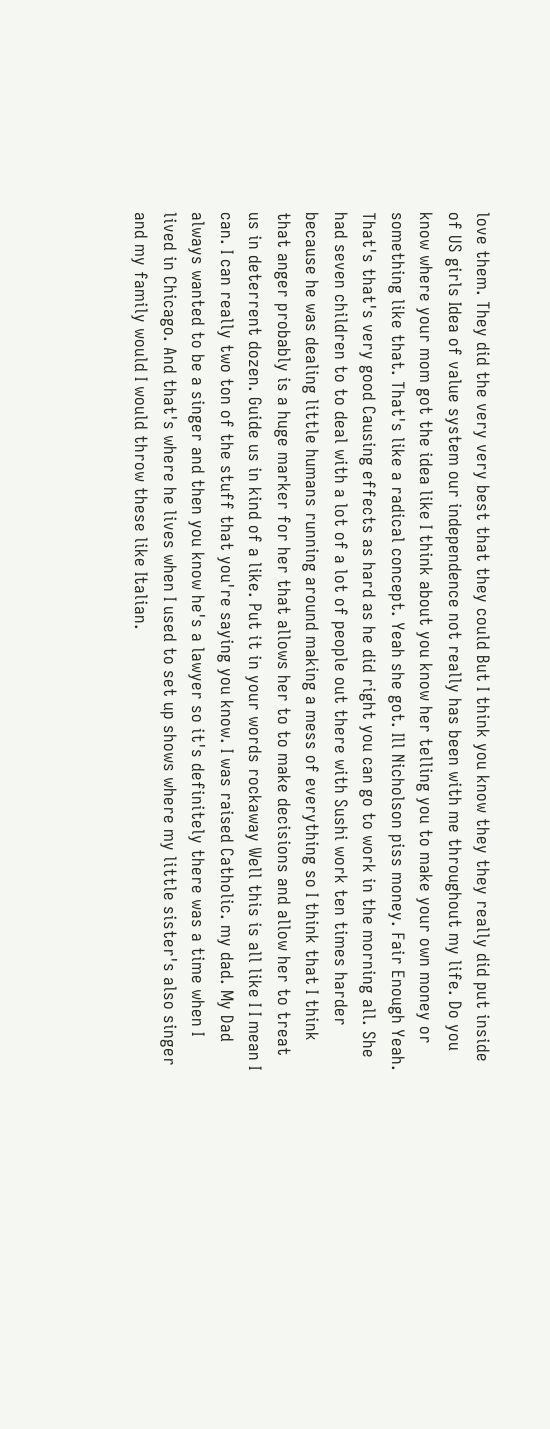love them. They did the very very best that they could But I think you know they they really did put inside of US girls Idea of value system our independence not really has been with me throughout my life. Do you know where your mom got the idea like I think about you know her telling you to make your own money or something like that. That's like a radical concept. Yeah she got. Ill Nicholson piss money. Fair Enough Yeah. That's that's very good Causing effects as hard as he did right you can go to work in the morning all. She had seven children to to deal with a lot of a lot of people out there with Sushi work ten times harder because he was dealing little humans running around making a mess of everything so I think that I think that anger probably is a huge marker for her that allows her to to make decisions and allow her to treat us in deterrent dozen. Guide us in kind of a like. Put it in your words rockaway Well this is all like I I mean I can. I can really two ton of the stuff that you're saying you know. I was raised Catholic. my dad. My Dad always wanted to be a singer and then you know he's a lawyer so it's definitely there was a time when I lived in Chicago. And that's where he lives when I used to set up shows where my little sister's also singer and my family would I would throw these like Italian.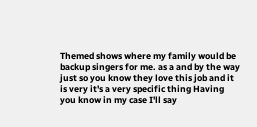Themed shows where my family would be backup singers for me. as a and by the way just so you know they love this job and it is very it's a very specific thing Having you know in my case I'll say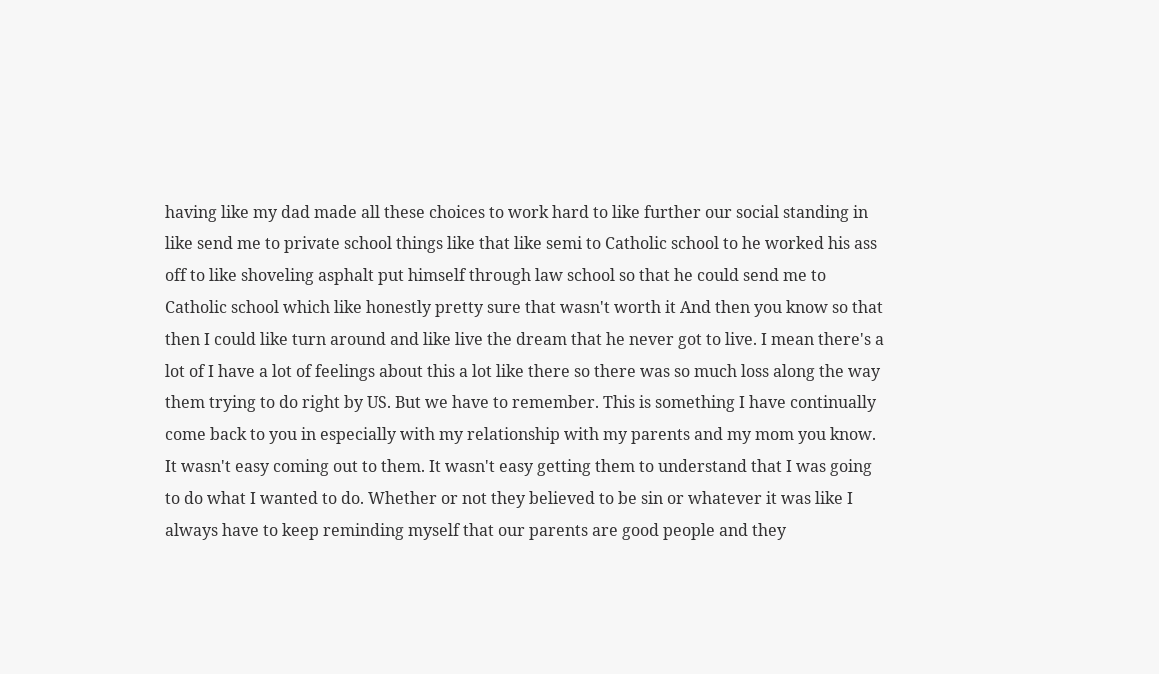having like my dad made all these choices to work hard to like further our social standing in like send me to private school things like that like semi to Catholic school to he worked his ass off to like shoveling asphalt put himself through law school so that he could send me to Catholic school which like honestly pretty sure that wasn't worth it And then you know so that then I could like turn around and like live the dream that he never got to live. I mean there's a lot of I have a lot of feelings about this a lot like there so there was so much loss along the way them trying to do right by US. But we have to remember. This is something I have continually come back to you in especially with my relationship with my parents and my mom you know. It wasn't easy coming out to them. It wasn't easy getting them to understand that I was going to do what I wanted to do. Whether or not they believed to be sin or whatever it was like I always have to keep reminding myself that our parents are good people and they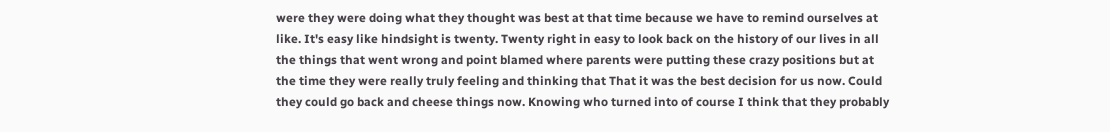were they were doing what they thought was best at that time because we have to remind ourselves at like. It's easy like hindsight is twenty. Twenty right in easy to look back on the history of our lives in all the things that went wrong and point blamed where parents were putting these crazy positions but at the time they were really truly feeling and thinking that That it was the best decision for us now. Could they could go back and cheese things now. Knowing who turned into of course I think that they probably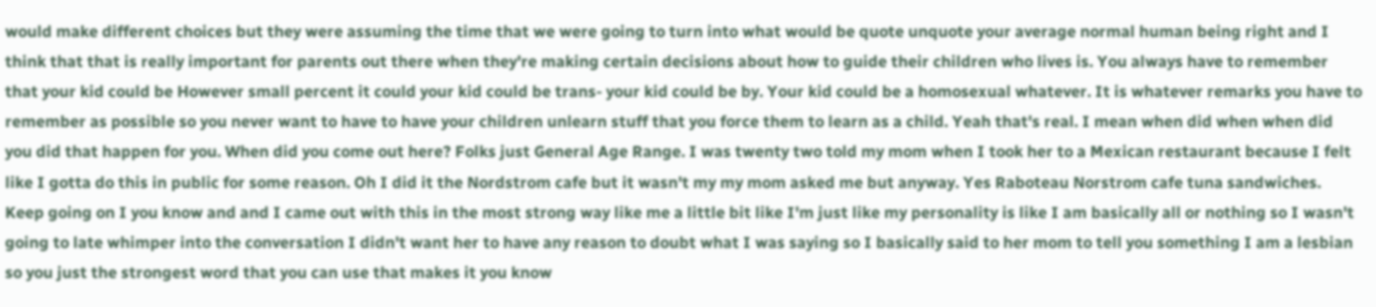would make different choices but they were assuming the time that we were going to turn into what would be quote unquote your average normal human being right and I think that that is really important for parents out there when they're making certain decisions about how to guide their children who lives is. You always have to remember that your kid could be However small percent it could your kid could be trans- your kid could be by. Your kid could be a homosexual whatever. It is whatever remarks you have to remember as possible so you never want to have to have your children unlearn stuff that you force them to learn as a child. Yeah that's real. I mean when did when when did you did that happen for you. When did you come out here? Folks just General Age Range. I was twenty two told my mom when I took her to a Mexican restaurant because I felt like I gotta do this in public for some reason. Oh I did it the Nordstrom cafe but it wasn't my my mom asked me but anyway. Yes Raboteau Norstrom cafe tuna sandwiches. Keep going on I you know and and I came out with this in the most strong way like me a little bit like I'm just like my personality is like I am basically all or nothing so I wasn't going to late whimper into the conversation I didn't want her to have any reason to doubt what I was saying so I basically said to her mom to tell you something I am a lesbian so you just the strongest word that you can use that makes it you know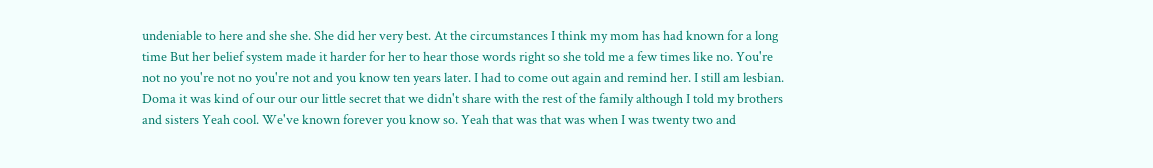undeniable to here and she she. She did her very best. At the circumstances I think my mom has had known for a long time But her belief system made it harder for her to hear those words right so she told me a few times like no. You're not no you're not no you're not and you know ten years later. I had to come out again and remind her. I still am lesbian. Doma it was kind of our our our little secret that we didn't share with the rest of the family although I told my brothers and sisters Yeah cool. We've known forever you know so. Yeah that was that was when I was twenty two and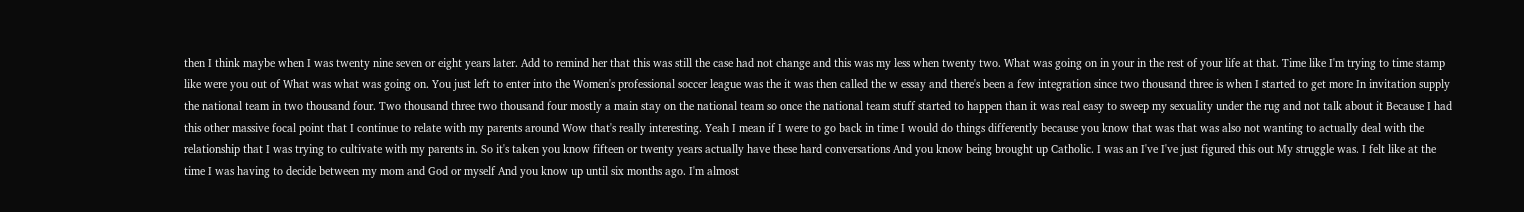then I think maybe when I was twenty nine seven or eight years later. Add to remind her that this was still the case had not change and this was my less when twenty two. What was going on in your in the rest of your life at that. Time like I'm trying to time stamp like were you out of What was what was going on. You just left to enter into the Women's professional soccer league was the it was then called the w essay and there's been a few integration since two thousand three is when I started to get more In invitation supply the national team in two thousand four. Two thousand three two thousand four mostly a main stay on the national team so once the national team stuff started to happen than it was real easy to sweep my sexuality under the rug and not talk about it Because I had this other massive focal point that I continue to relate with my parents around Wow that's really interesting. Yeah I mean if I were to go back in time I would do things differently because you know that was that was also not wanting to actually deal with the relationship that I was trying to cultivate with my parents in. So it's taken you know fifteen or twenty years actually have these hard conversations And you know being brought up Catholic. I was an I've I've just figured this out My struggle was. I felt like at the time I was having to decide between my mom and God or myself And you know up until six months ago. I'm almost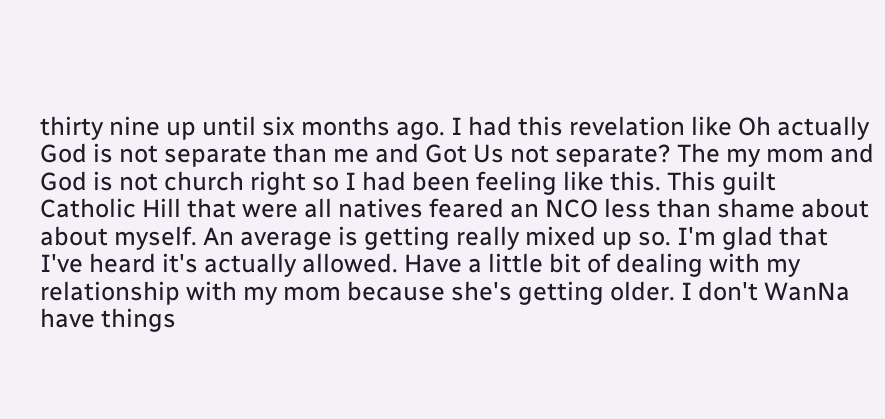thirty nine up until six months ago. I had this revelation like Oh actually God is not separate than me and Got Us not separate? The my mom and God is not church right so I had been feeling like this. This guilt Catholic Hill that were all natives feared an NCO less than shame about about myself. An average is getting really mixed up so. I'm glad that I've heard it's actually allowed. Have a little bit of dealing with my relationship with my mom because she's getting older. I don't WanNa have things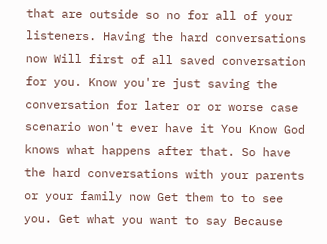that are outside so no for all of your listeners. Having the hard conversations now Will first of all saved conversation for you. Know you're just saving the conversation for later or or worse case scenario won't ever have it You Know God knows what happens after that. So have the hard conversations with your parents or your family now Get them to to see you. Get what you want to say Because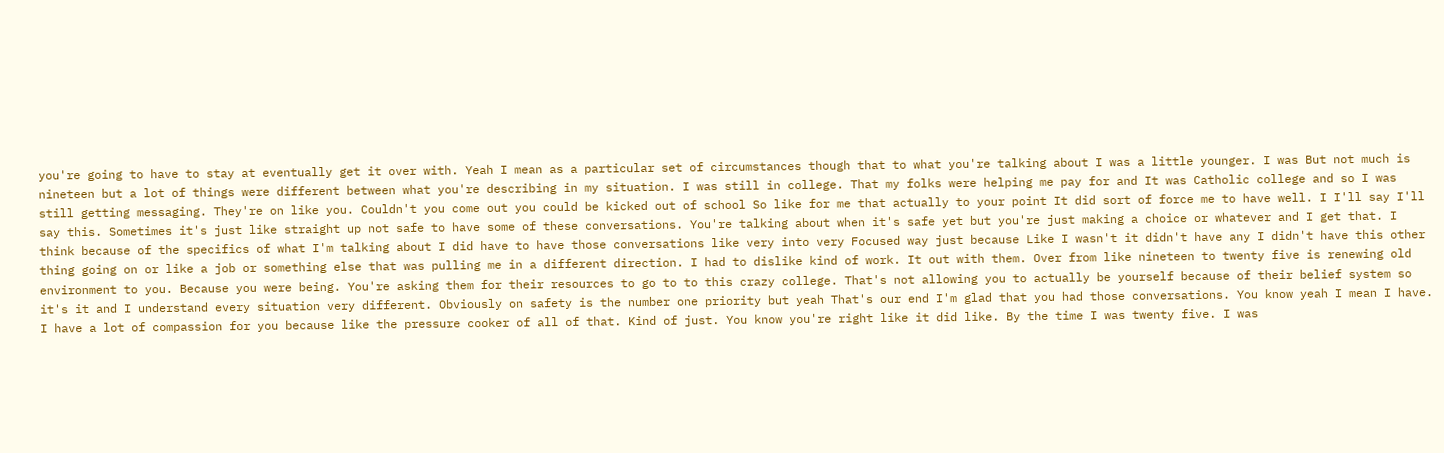you're going to have to stay at eventually get it over with. Yeah I mean as a particular set of circumstances though that to what you're talking about I was a little younger. I was But not much is nineteen but a lot of things were different between what you're describing in my situation. I was still in college. That my folks were helping me pay for and It was Catholic college and so I was still getting messaging. They're on like you. Couldn't you come out you could be kicked out of school So like for me that actually to your point It did sort of force me to have well. I I'll say I'll say this. Sometimes it's just like straight up not safe to have some of these conversations. You're talking about when it's safe yet but you're just making a choice or whatever and I get that. I think because of the specifics of what I'm talking about I did have to have those conversations like very into very Focused way just because Like I wasn't it didn't have any I didn't have this other thing going on or like a job or something else that was pulling me in a different direction. I had to dislike kind of work. It out with them. Over from like nineteen to twenty five is renewing old environment to you. Because you were being. You're asking them for their resources to go to to this crazy college. That's not allowing you to actually be yourself because of their belief system so it's it and I understand every situation very different. Obviously on safety is the number one priority but yeah That's our end I'm glad that you had those conversations. You know yeah I mean I have. I have a lot of compassion for you because like the pressure cooker of all of that. Kind of just. You know you're right like it did like. By the time I was twenty five. I was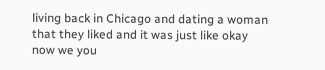living back in Chicago and dating a woman that they liked and it was just like okay now we you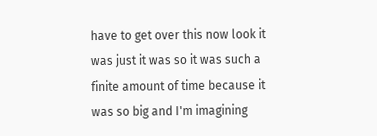have to get over this now look it was just it was so it was such a finite amount of time because it was so big and I'm imagining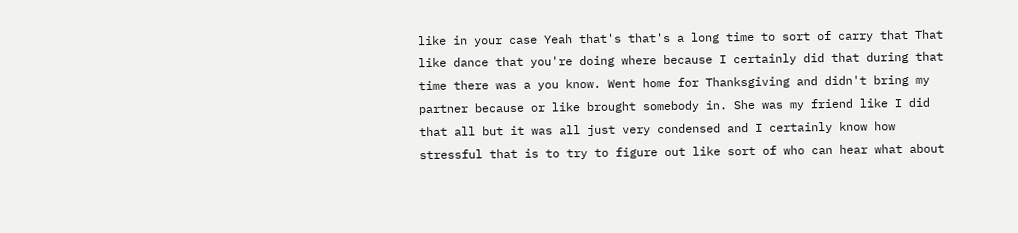like in your case Yeah that's that's a long time to sort of carry that That like dance that you're doing where because I certainly did that during that time there was a you know. Went home for Thanksgiving and didn't bring my partner because or like brought somebody in. She was my friend like I did that all but it was all just very condensed and I certainly know how stressful that is to try to figure out like sort of who can hear what about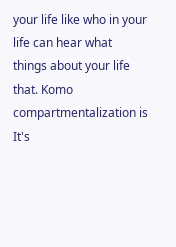your life like who in your life can hear what things about your life that. Komo compartmentalization is It's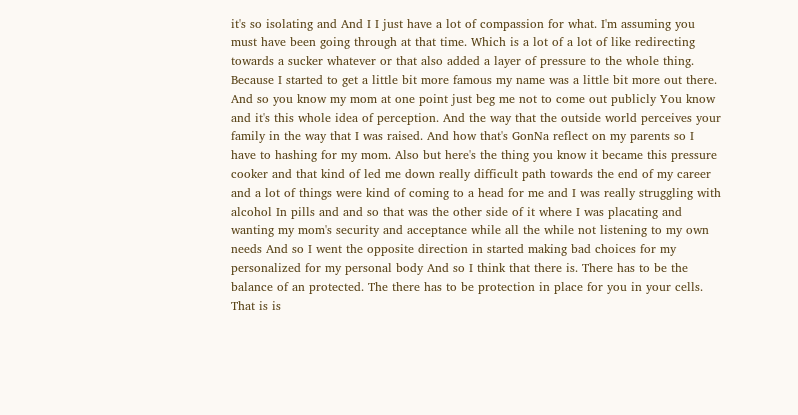it's so isolating and And I I just have a lot of compassion for what. I'm assuming you must have been going through at that time. Which is a lot of a lot of like redirecting towards a sucker whatever or that also added a layer of pressure to the whole thing. Because I started to get a little bit more famous my name was a little bit more out there. And so you know my mom at one point just beg me not to come out publicly You know and it's this whole idea of perception. And the way that the outside world perceives your family in the way that I was raised. And how that's GonNa reflect on my parents so I have to hashing for my mom. Also but here's the thing you know it became this pressure cooker and that kind of led me down really difficult path towards the end of my career and a lot of things were kind of coming to a head for me and I was really struggling with alcohol In pills and and so that was the other side of it where I was placating and wanting my mom's security and acceptance while all the while not listening to my own needs And so I went the opposite direction in started making bad choices for my personalized for my personal body And so I think that there is. There has to be the balance of an protected. The there has to be protection in place for you in your cells. That is is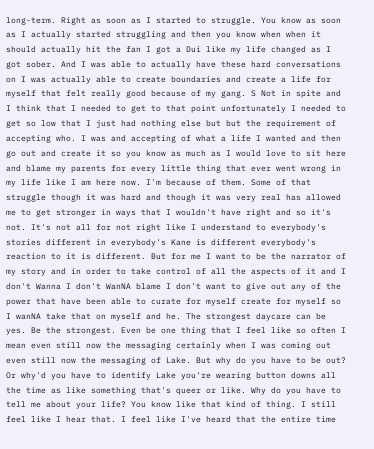long-term. Right as soon as I started to struggle. You know as soon as I actually started struggling and then you know when when it should actually hit the fan I got a Dui like my life changed as I got sober. And I was able to actually have these hard conversations on I was actually able to create boundaries and create a life for myself that felt really good because of my gang. S Not in spite and I think that I needed to get to that point unfortunately I needed to get so low that I just had nothing else but but the requirement of accepting who. I was and accepting of what a life I wanted and then go out and create it so you know as much as I would love to sit here and blame my parents for every little thing that ever went wrong in my life like I am here now. I'm because of them. Some of that struggle though it was hard and though it was very real has allowed me to get stronger in ways that I wouldn't have right and so it's not. It's not all for not right like I understand to everybody's stories different in everybody's Kane is different everybody's reaction to it is different. But for me I want to be the narrator of my story and in order to take control of all the aspects of it and I don't Wanna I don't WanNA blame I don't want to give out any of the power that have been able to curate for myself create for myself so I wanNA take that on myself and he. The strongest daycare can be yes. Be the strongest. Even be one thing that I feel like so often I mean even still now the messaging certainly when I was coming out even still now the messaging of Lake. But why do you have to be out? Or why'd you have to identify Lake you're wearing button downs all the time as like something that's queer or like. Why do you have to tell me about your life? You know like that kind of thing. I still feel like I hear that. I feel like I've heard that the entire time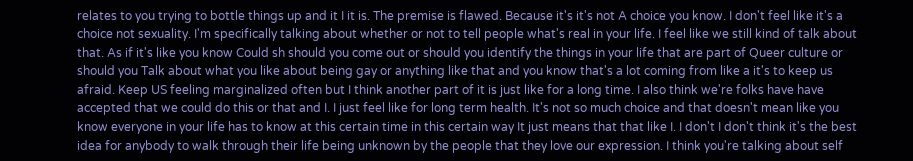relates to you trying to bottle things up and it I it is. The premise is flawed. Because it's it's not A choice you know. I don't feel like it's a choice not sexuality. I'm specifically talking about whether or not to tell people what's real in your life. I feel like we still kind of talk about that. As if it's like you know Could sh should you come out or should you identify the things in your life that are part of Queer culture or should you Talk about what you like about being gay or anything like that and you know that's a lot coming from like a it's to keep us afraid. Keep US feeling marginalized often but I think another part of it is just like for a long time. I also think we're folks have have accepted that we could do this or that and I. I just feel like for long term health. It's not so much choice and that doesn't mean like you know everyone in your life has to know at this certain time in this certain way It just means that that like I. I don't I don't think it's the best idea for anybody to walk through their life being unknown by the people that they love our expression. I think you're talking about self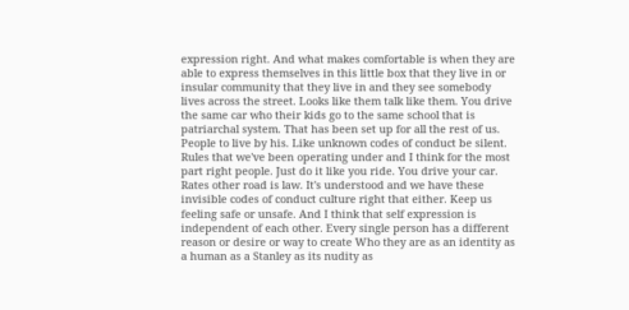expression right. And what makes comfortable is when they are able to express themselves in this little box that they live in or insular community that they live in and they see somebody lives across the street. Looks like them talk like them. You drive the same car who their kids go to the same school that is patriarchal system. That has been set up for all the rest of us. People to live by his. Like unknown codes of conduct be silent. Rules that we've been operating under and I think for the most part right people. Just do it like you ride. You drive your car. Rates other road is law. It's understood and we have these invisible codes of conduct culture right that either. Keep us feeling safe or unsafe. And I think that self expression is independent of each other. Every single person has a different reason or desire or way to create Who they are as an identity as a human as a Stanley as its nudity as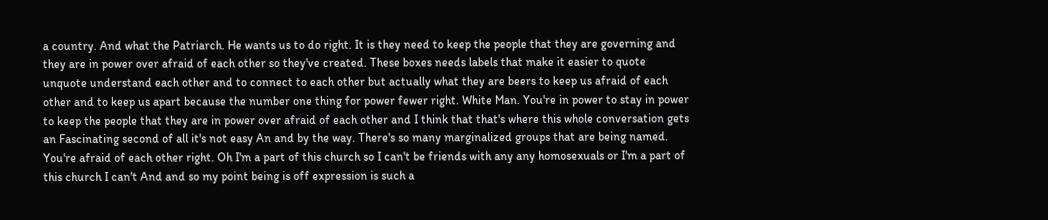a country. And what the Patriarch. He wants us to do right. It is they need to keep the people that they are governing and they are in power over afraid of each other so they've created. These boxes needs labels that make it easier to quote unquote understand each other and to connect to each other but actually what they are beers to keep us afraid of each other and to keep us apart because the number one thing for power fewer right. White Man. You're in power to stay in power to keep the people that they are in power over afraid of each other and I think that that's where this whole conversation gets an Fascinating second of all it's not easy An and by the way. There's so many marginalized groups that are being named. You're afraid of each other right. Oh I'm a part of this church so I can't be friends with any any homosexuals or I'm a part of this church I can't And and so my point being is off expression is such a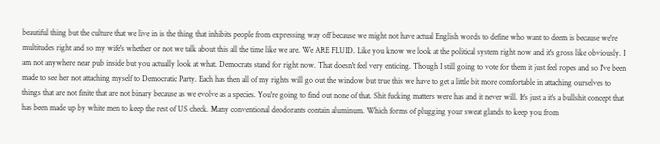beautiful thing but the culture that we live in is the thing that inhibits people from expressing way off because we might not have actual English words to define who want to deem is because we're multitudes right and so my wife's whether or not we talk about this all the time like we are. We ARE FLUID. Like you know we look at the political system right now and it's gross like obviously. I am not anywhere near pub inside but you actually look at what. Democrats stand for right now. That doesn't feel very enticing. Though I still going to vote for them it just feel ropes and so I've been made to see her not attaching myself to Democratic Party. Each has then all of my rights will go out the window but true this we have to get a little bit more comfortable in attaching ourselves to things that are not finite that are not binary because as we evolve as a species. You're going to find out none of that. Shit fucking matters were has and it never will. It's just a it's a bullshit concept that has been made up by white men to keep the rest of US check. Many conventional deodorants contain aluminum. Which forms of plugging your sweat glands to keep you from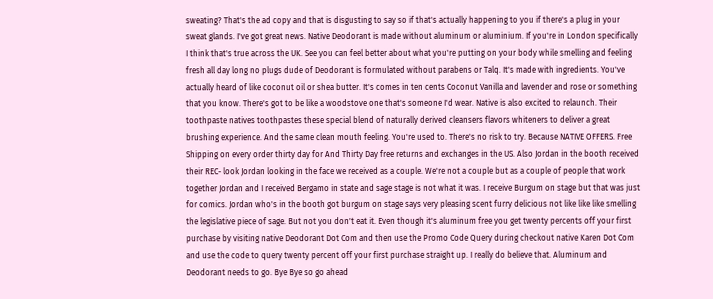sweating? That's the ad copy and that is disgusting to say so if that's actually happening to you if there's a plug in your sweat glands. I've got great news. Native Deodorant is made without aluminum or aluminium. If you're in London specifically I think that's true across the UK. See you can feel better about what you're putting on your body while smelling and feeling fresh all day long no plugs dude of Deodorant is formulated without parabens or Talq. It's made with ingredients. You've actually heard of like coconut oil or shea butter. It's comes in ten cents Coconut Vanilla and lavender and rose or something that you know. There's got to be like a woodstove one that's someone I'd wear. Native is also excited to relaunch. Their toothpaste natives toothpastes these special blend of naturally derived cleansers flavors whiteners to deliver a great brushing experience. And the same clean mouth feeling. You're used to. There's no risk to try. Because NATIVE OFFERS. Free Shipping on every order thirty day for And Thirty Day free returns and exchanges in the US. Also Jordan in the booth received their REC- look Jordan looking in the face we received as a couple. We're not a couple but as a couple of people that work together Jordan and I received Bergamo in state and sage stage is not what it was. I receive Burgum on stage but that was just for comics. Jordan who's in the booth got burgum on stage says very pleasing scent furry delicious not like like like smelling the legislative piece of sage. But not you don't eat it. Even though it's aluminum free you get twenty percents off your first purchase by visiting native Deodorant Dot Com and then use the Promo Code Query during checkout native Karen Dot Com and use the code to query twenty percent off your first purchase straight up. I really do believe that. Aluminum and Deodorant needs to go. Bye Bye so go ahead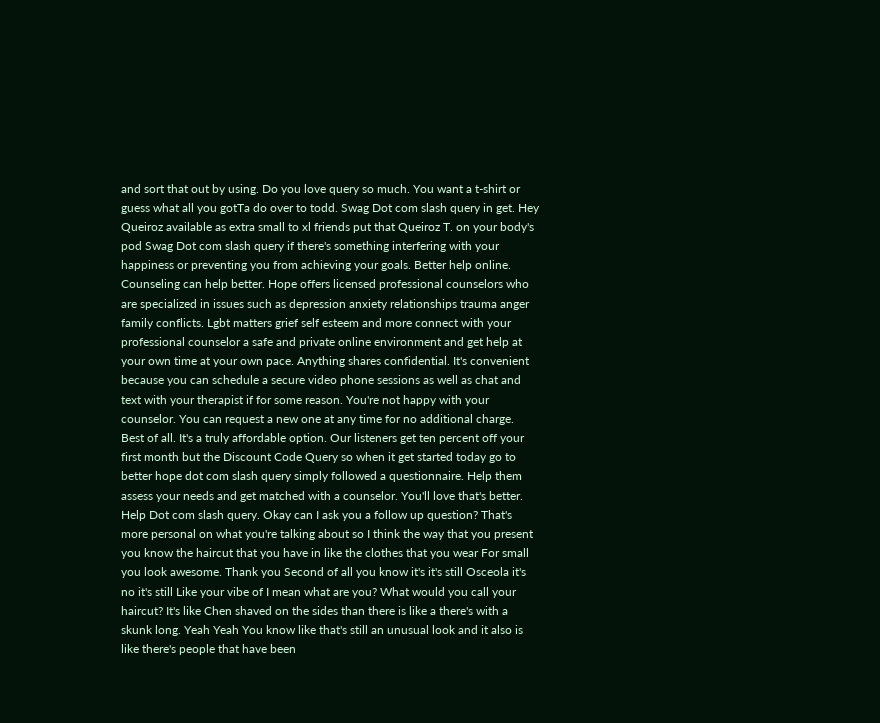and sort that out by using. Do you love query so much. You want a t-shirt or guess what all you gotTa do over to todd. Swag Dot com slash query in get. Hey Queiroz available as extra small to xl friends put that Queiroz T. on your body's pod Swag Dot com slash query if there's something interfering with your happiness or preventing you from achieving your goals. Better help online. Counseling can help better. Hope offers licensed professional counselors who are specialized in issues such as depression anxiety relationships trauma anger family conflicts. Lgbt matters grief self esteem and more connect with your professional counselor a safe and private online environment and get help at your own time at your own pace. Anything shares confidential. It's convenient because you can schedule a secure video phone sessions as well as chat and text with your therapist if for some reason. You're not happy with your counselor. You can request a new one at any time for no additional charge. Best of all. It's a truly affordable option. Our listeners get ten percent off your first month but the Discount Code Query so when it get started today go to better hope dot com slash query simply followed a questionnaire. Help them assess your needs and get matched with a counselor. You'll love that's better. Help Dot com slash query. Okay can I ask you a follow up question? That's more personal on what you're talking about so I think the way that you present you know the haircut that you have in like the clothes that you wear For small you look awesome. Thank you Second of all you know it's it's still Osceola it's no it's still Like your vibe of I mean what are you? What would you call your haircut? It's like Chen shaved on the sides than there is like a there's with a skunk long. Yeah Yeah You know like that's still an unusual look and it also is like there's people that have been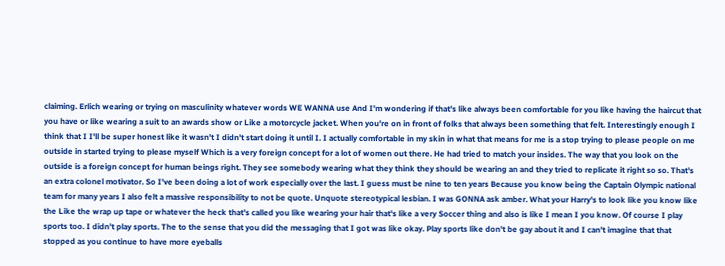claiming. Erlich wearing or trying on masculinity whatever words WE WANNA use And I'm wondering if that's like always been comfortable for you like having the haircut that you have or like wearing a suit to an awards show or Like a motorcycle jacket. When you're on in front of folks that always been something that felt. Interestingly enough I think that I I'll be super honest like it wasn't I didn't start doing it until I. I actually comfortable in my skin in what that means for me is a stop trying to please people on me outside in started trying to please myself Which is a very foreign concept for a lot of women out there. He had tried to match your insides. The way that you look on the outside is a foreign concept for human beings right. They see somebody wearing what they think they should be wearing an and they tried to replicate it right so so. That's an extra colonel motivator. So I've been doing a lot of work especially over the last. I guess must be nine to ten years Because you know being the Captain Olympic national team for many years I also felt a massive responsibility to not be quote. Unquote stereotypical lesbian. I was GONNA ask amber. What your Harry's to look like you know like the Like the wrap up tape or whatever the heck that's called you like wearing your hair that's like a very Soccer thing and also is like I mean I you know. Of course I play sports too. I didn't play sports. The to the sense that you did the messaging that I got was like okay. Play sports like don't be gay about it and I can't imagine that that stopped as you continue to have more eyeballs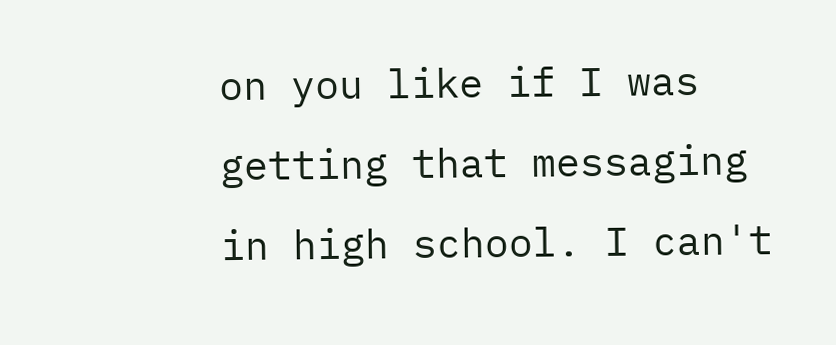on you like if I was getting that messaging in high school. I can't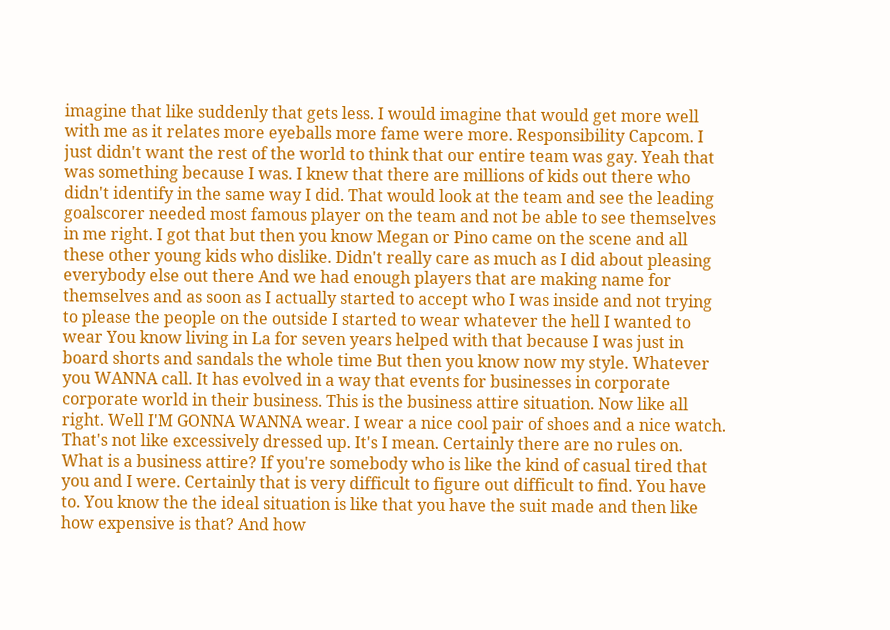imagine that like suddenly that gets less. I would imagine that would get more well with me as it relates more eyeballs more fame were more. Responsibility Capcom. I just didn't want the rest of the world to think that our entire team was gay. Yeah that was something because I was. I knew that there are millions of kids out there who didn't identify in the same way I did. That would look at the team and see the leading goalscorer needed most famous player on the team and not be able to see themselves in me right. I got that but then you know Megan or Pino came on the scene and all these other young kids who dislike. Didn't really care as much as I did about pleasing everybody else out there And we had enough players that are making name for themselves and as soon as I actually started to accept who I was inside and not trying to please the people on the outside I started to wear whatever the hell I wanted to wear You know living in La for seven years helped with that because I was just in board shorts and sandals the whole time But then you know now my style. Whatever you WANNA call. It has evolved in a way that events for businesses in corporate corporate world in their business. This is the business attire situation. Now like all right. Well I'M GONNA WANNA wear. I wear a nice cool pair of shoes and a nice watch. That's not like excessively dressed up. It's I mean. Certainly there are no rules on. What is a business attire? If you're somebody who is like the kind of casual tired that you and I were. Certainly that is very difficult to figure out difficult to find. You have to. You know the the ideal situation is like that you have the suit made and then like how expensive is that? And how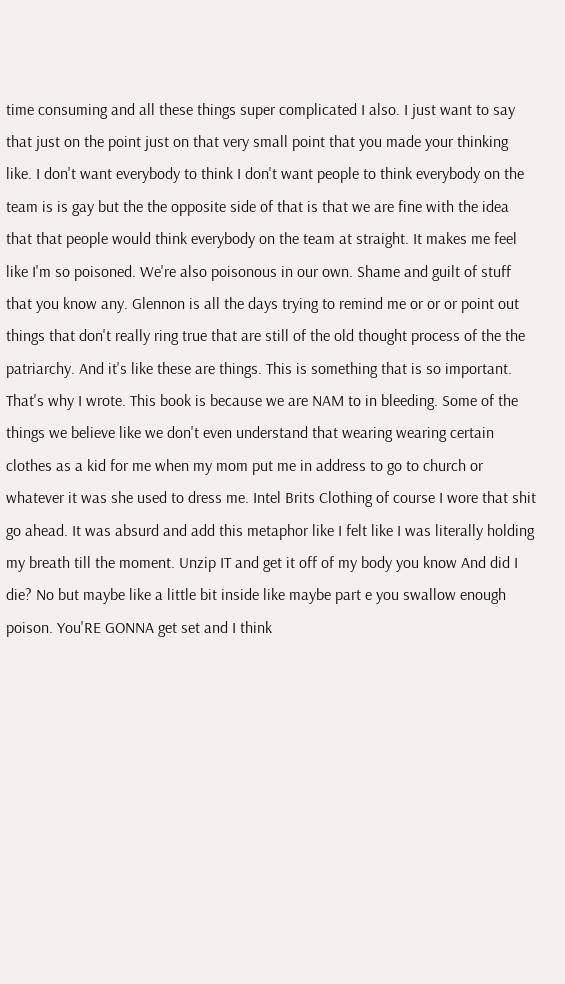time consuming and all these things super complicated I also. I just want to say that just on the point just on that very small point that you made your thinking like. I don't want everybody to think I don't want people to think everybody on the team is is gay but the the opposite side of that is that we are fine with the idea that that people would think everybody on the team at straight. It makes me feel like I'm so poisoned. We're also poisonous in our own. Shame and guilt of stuff that you know any. Glennon is all the days trying to remind me or or or point out things that don't really ring true that are still of the old thought process of the the patriarchy. And it's like these are things. This is something that is so important. That's why I wrote. This book is because we are NAM to in bleeding. Some of the things we believe like we don't even understand that wearing wearing certain clothes as a kid for me when my mom put me in address to go to church or whatever it was she used to dress me. Intel Brits Clothing of course I wore that shit go ahead. It was absurd and add this metaphor like I felt like I was literally holding my breath till the moment. Unzip IT and get it off of my body you know And did I die? No but maybe like a little bit inside like maybe part e you swallow enough poison. You'RE GONNA get set and I think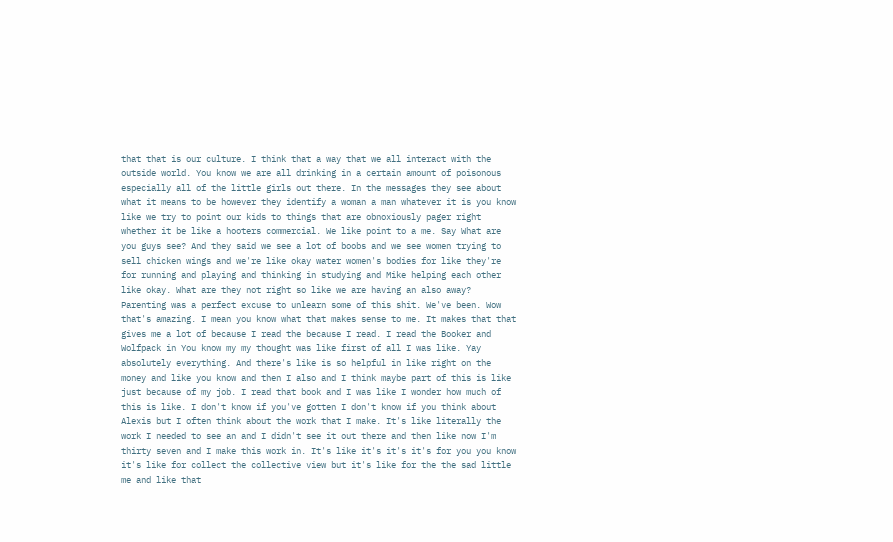that that is our culture. I think that a way that we all interact with the outside world. You know we are all drinking in a certain amount of poisonous especially all of the little girls out there. In the messages they see about what it means to be however they identify a woman a man whatever it is you know like we try to point our kids to things that are obnoxiously pager right whether it be like a hooters commercial. We like point to a me. Say What are you guys see? And they said we see a lot of boobs and we see women trying to sell chicken wings and we're like okay water women's bodies for like they're for running and playing and thinking in studying and Mike helping each other like okay. What are they not right so like we are having an also away? Parenting was a perfect excuse to unlearn some of this shit. We've been. Wow that's amazing. I mean you know what that makes sense to me. It makes that that gives me a lot of because I read the because I read. I read the Booker and Wolfpack in You know my my thought was like first of all I was like. Yay absolutely everything. And there's like is so helpful in like right on the money and like you know and then I also and I think maybe part of this is like just because of my job. I read that book and I was like I wonder how much of this is like. I don't know if you've gotten I don't know if you think about Alexis but I often think about the work that I make. It's like literally the work I needed to see an and I didn't see it out there and then like now I'm thirty seven and I make this work in. It's like it's it's it's for you you know it's like for collect the collective view but it's like for the the sad little me and like that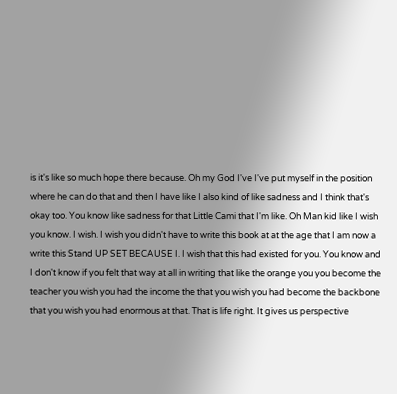is it's like so much hope there because. Oh my God I've I've put myself in the position where he can do that and then I have like I also kind of like sadness and I think that's okay too. You know like sadness for that Little Cami that I'm like. Oh Man kid like I wish you know. I wish. I wish you didn't have to write this book at at the age that I am now a write this Stand UP SET BECAUSE I. I wish that this had existed for you. You know and I don't know if you felt that way at all in writing that like the orange you you become the teacher you wish you had the income the that you wish you had become the backbone that you wish you had enormous at that. That is life right. It gives us perspective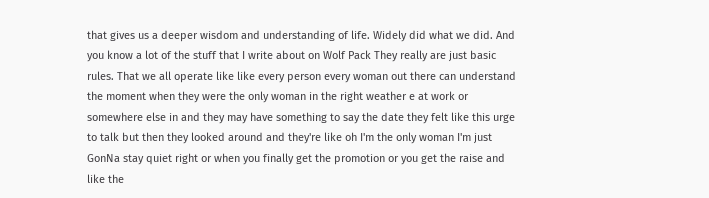that gives us a deeper wisdom and understanding of life. Widely did what we did. And you know a lot of the stuff that I write about on Wolf Pack They really are just basic rules. That we all operate like like every person every woman out there can understand the moment when they were the only woman in the right weather e at work or somewhere else in and they may have something to say the date they felt like this urge to talk but then they looked around and they're like oh I'm the only woman I'm just GonNa stay quiet right or when you finally get the promotion or you get the raise and like the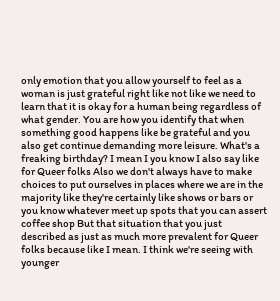only emotion that you allow yourself to feel as a woman is just grateful right like not like we need to learn that it is okay for a human being regardless of what gender. You are how you identify that when something good happens like be grateful and you also get continue demanding more leisure. What's a freaking birthday? I mean I you know I also say like for Queer folks Also we don't always have to make choices to put ourselves in places where we are in the majority like they're certainly like shows or bars or you know whatever meet up spots that you can assert coffee shop But that situation that you just described as just as much more prevalent for Queer folks because like I mean. I think we're seeing with younger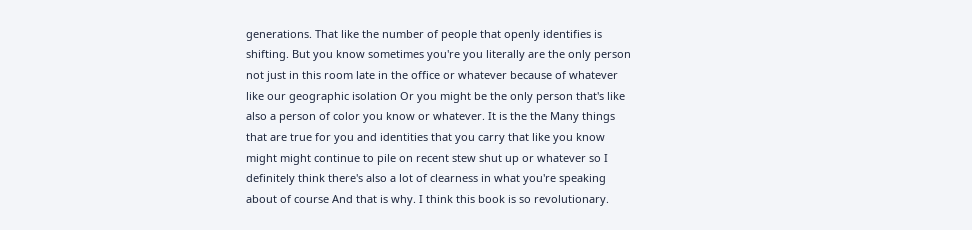generations. That like the number of people that openly identifies is shifting. But you know sometimes you're you literally are the only person not just in this room late in the office or whatever because of whatever like our geographic isolation Or you might be the only person that's like also a person of color you know or whatever. It is the the Many things that are true for you and identities that you carry that like you know might might continue to pile on recent stew shut up or whatever so I definitely think there's also a lot of clearness in what you're speaking about of course And that is why. I think this book is so revolutionary.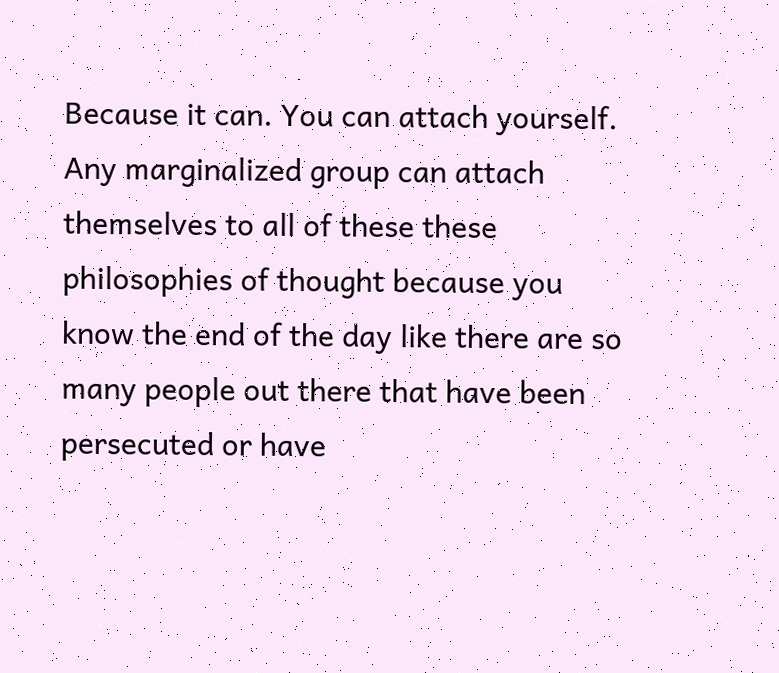Because it can. You can attach yourself. Any marginalized group can attach themselves to all of these these philosophies of thought because you know the end of the day like there are so many people out there that have been persecuted or have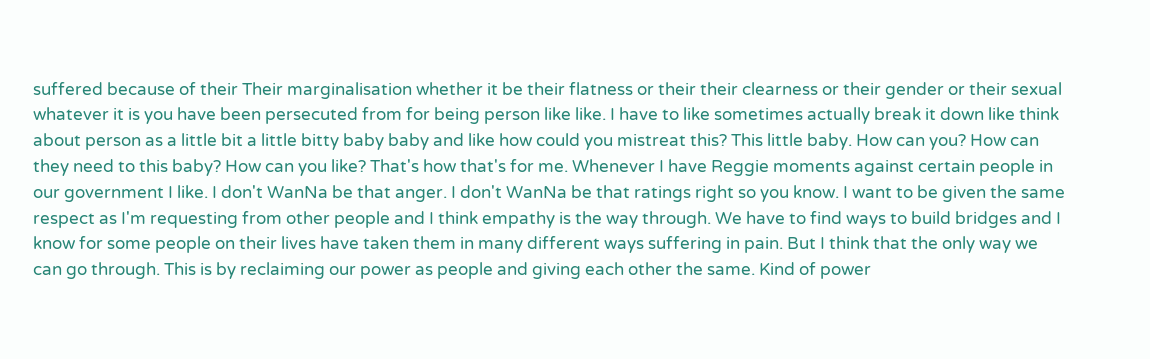suffered because of their Their marginalisation whether it be their flatness or their their clearness or their gender or their sexual whatever it is you have been persecuted from for being person like like. I have to like sometimes actually break it down like think about person as a little bit a little bitty baby baby and like how could you mistreat this? This little baby. How can you? How can they need to this baby? How can you like? That's how that's for me. Whenever I have Reggie moments against certain people in our government I like. I don't WanNa be that anger. I don't WanNa be that ratings right so you know. I want to be given the same respect as I'm requesting from other people and I think empathy is the way through. We have to find ways to build bridges and I know for some people on their lives have taken them in many different ways suffering in pain. But I think that the only way we can go through. This is by reclaiming our power as people and giving each other the same. Kind of power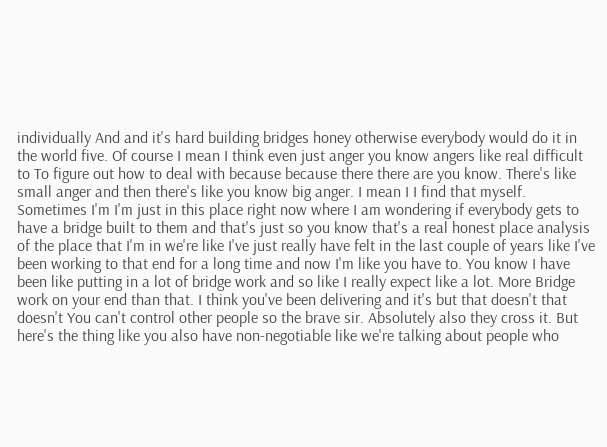individually And and it's hard building bridges honey otherwise everybody would do it in the world five. Of course I mean I think even just anger you know angers like real difficult to To figure out how to deal with because because there there are you know. There's like small anger and then there's like you know big anger. I mean I I find that myself. Sometimes I'm I'm just in this place right now where I am wondering if everybody gets to have a bridge built to them and that's just so you know that's a real honest place analysis of the place that I'm in we're like I've just really have felt in the last couple of years like I've been working to that end for a long time and now I'm like you have to. You know I have been like putting in a lot of bridge work and so like I really expect like a lot. More Bridge work on your end than that. I think you've been delivering and it's but that doesn't that doesn't You can't control other people so the brave sir. Absolutely also they cross it. But here's the thing like you also have non-negotiable like we're talking about people who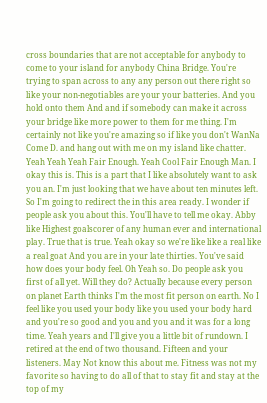cross boundaries that are not acceptable for anybody to come to your island for anybody China Bridge. You're trying to span across to any any person out there right so like your non-negotiables are your your batteries. And you hold onto them And and if somebody can make it across your bridge like more power to them for me thing. I'm certainly not like you're amazing so if like you don't WanNa Come D. and hang out with me on my island like chatter. Yeah Yeah Yeah Fair Enough. Yeah Cool Fair Enough Man. I okay this is. This is a part that I like absolutely want to ask you an. I'm just looking that we have about ten minutes left. So I'm going to redirect the in this area ready. I wonder if people ask you about this. You'll have to tell me okay. Abby like Highest goalscorer of any human ever and international play. True that is true. Yeah okay so we're like like a real like a real goat And you are in your late thirties. You've said how does your body feel. Oh Yeah so. Do people ask you first of all yet. Will they do? Actually because every person on planet Earth thinks I'm the most fit person on earth. No I feel like you used your body like you used your body hard and you're so good and you and you and it was for a long time. Yeah years and I'll give you a little bit of rundown. I retired at the end of two thousand. Fifteen and your listeners. May Not know this about me. Fitness was not my favorite so having to do all of that to stay fit and stay at the top of my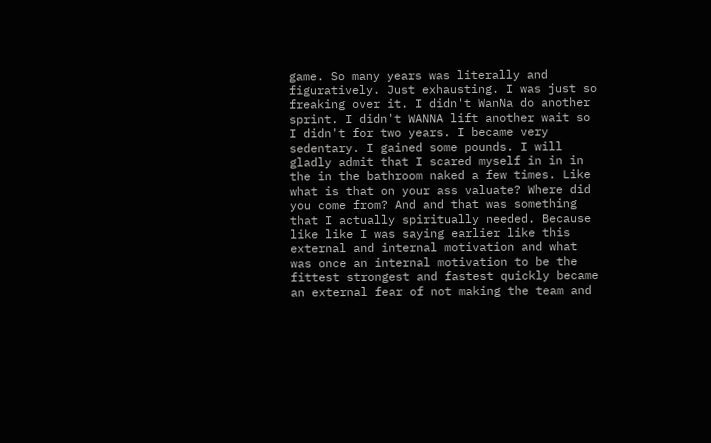game. So many years was literally and figuratively. Just exhausting. I was just so freaking over it. I didn't WanNa do another sprint. I didn't WANNA lift another wait so I didn't for two years. I became very sedentary. I gained some pounds. I will gladly admit that I scared myself in in in the in the bathroom naked a few times. Like what is that on your ass valuate? Where did you come from? And and that was something that I actually spiritually needed. Because like like I was saying earlier like this external and internal motivation and what was once an internal motivation to be the fittest strongest and fastest quickly became an external fear of not making the team and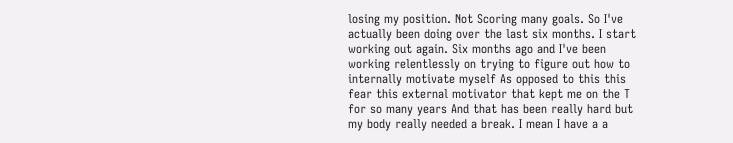losing my position. Not Scoring many goals. So I've actually been doing over the last six months. I start working out again. Six months ago and I've been working relentlessly on trying to figure out how to internally motivate myself As opposed to this this fear this external motivator that kept me on the T for so many years And that has been really hard but my body really needed a break. I mean I have a a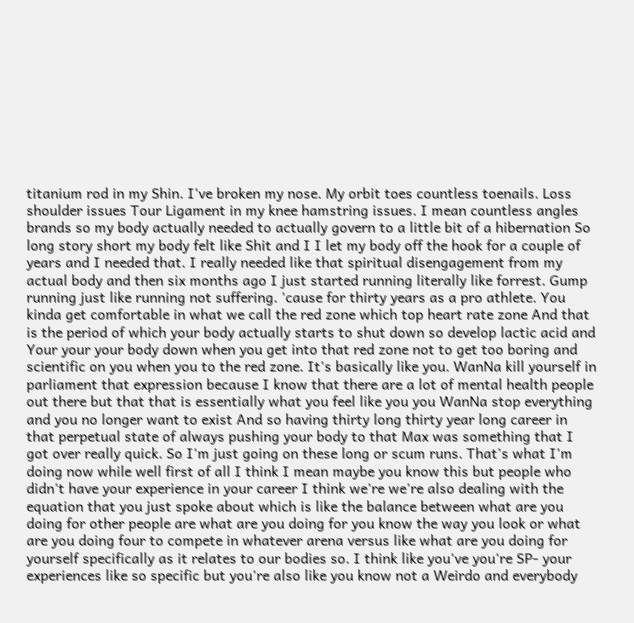titanium rod in my Shin. I've broken my nose. My orbit toes countless toenails. Loss shoulder issues Tour Ligament in my knee hamstring issues. I mean countless angles brands so my body actually needed to actually govern to a little bit of a hibernation So long story short my body felt like Shit and I I let my body off the hook for a couple of years and I needed that. I really needed like that spiritual disengagement from my actual body and then six months ago I just started running literally like forrest. Gump running just like running not suffering. 'cause for thirty years as a pro athlete. You kinda get comfortable in what we call the red zone which top heart rate zone And that is the period of which your body actually starts to shut down so develop lactic acid and Your your your body down when you get into that red zone not to get too boring and scientific on you when you to the red zone. It's basically like you. WanNa kill yourself in parliament that expression because I know that there are a lot of mental health people out there but that that is essentially what you feel like you you WanNa stop everything and you no longer want to exist And so having thirty long thirty year long career in that perpetual state of always pushing your body to that Max was something that I got over really quick. So I'm just going on these long or scum runs. That's what I'm doing now while well first of all I think I mean maybe you know this but people who didn't have your experience in your career I think we're we're also dealing with the equation that you just spoke about which is like the balance between what are you doing for other people are what are you doing for you know the way you look or what are you doing four to compete in whatever arena versus like what are you doing for yourself specifically as it relates to our bodies so. I think like you've you're SP- your experiences like so specific but you're also like you know not a Weirdo and everybody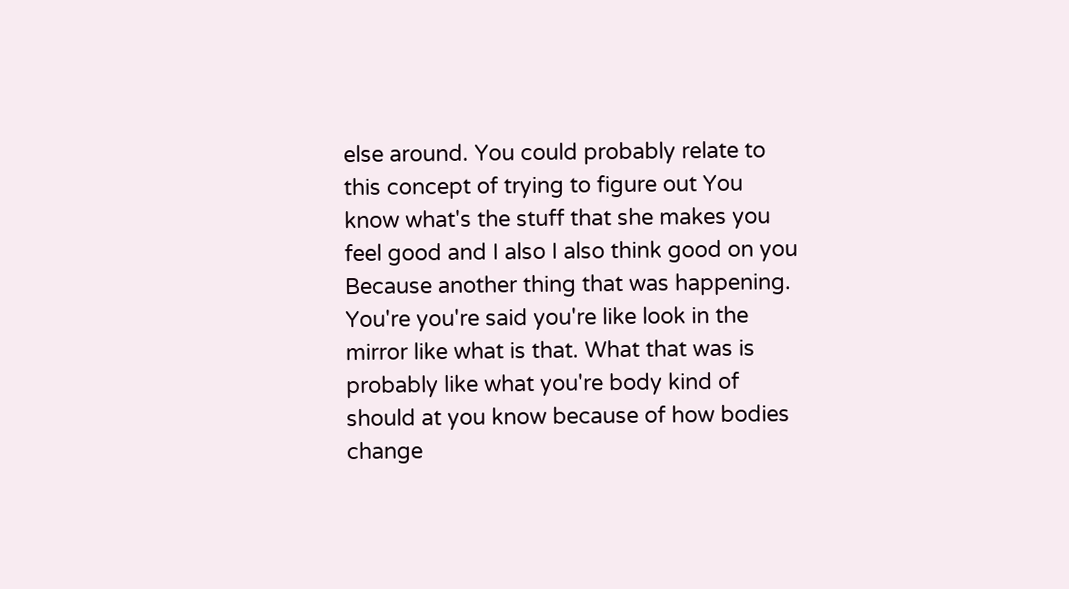else around. You could probably relate to this concept of trying to figure out You know what's the stuff that she makes you feel good and I also I also think good on you Because another thing that was happening. You're you're said you're like look in the mirror like what is that. What that was is probably like what you're body kind of should at you know because of how bodies change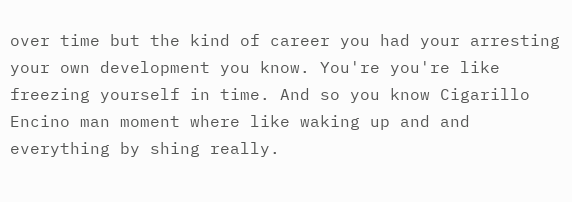over time but the kind of career you had your arresting your own development you know. You're you're like freezing yourself in time. And so you know Cigarillo Encino man moment where like waking up and and everything by shing really.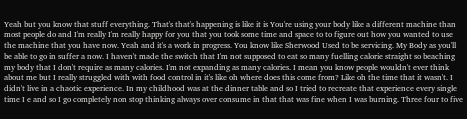Yeah but you know that stuff everything. That's that's happening is like it is You're using your body like a different machine than most people do and I'm really I'm really happy for you that you took some time and space to to figure out how you wanted to use the machine that you have now. Yeah and it's a work in progress. You know like Sherwood Used to be servicing. My Body as you'll be able to go in suffer a now. I haven't made the switch that I'm not supposed to eat so many fuelling calorie straight so beaching my body that I don't require as many calories. I'm not expanding as many calories. I mean you know people wouldn't ever think about me but I really struggled with with food control in it's like oh where does this come from? Like oh the time that it wasn't. I didn't live in a chaotic experience. In my childhood was at the dinner table and so I tried to recreate that experience every single time I e and so I go completely non stop thinking always over consume in that that was fine when I was burning. Three four to five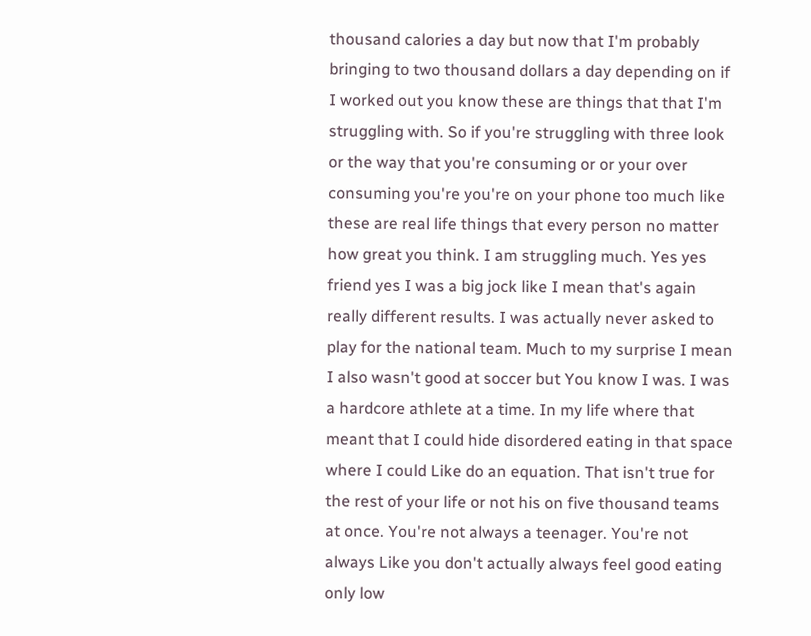thousand calories a day but now that I'm probably bringing to two thousand dollars a day depending on if I worked out you know these are things that that I'm struggling with. So if you're struggling with three look or the way that you're consuming or or your over consuming you're you're on your phone too much like these are real life things that every person no matter how great you think. I am struggling much. Yes yes friend yes I was a big jock like I mean that's again really different results. I was actually never asked to play for the national team. Much to my surprise I mean I also wasn't good at soccer but You know I was. I was a hardcore athlete at a time. In my life where that meant that I could hide disordered eating in that space where I could Like do an equation. That isn't true for the rest of your life or not his on five thousand teams at once. You're not always a teenager. You're not always Like you don't actually always feel good eating only low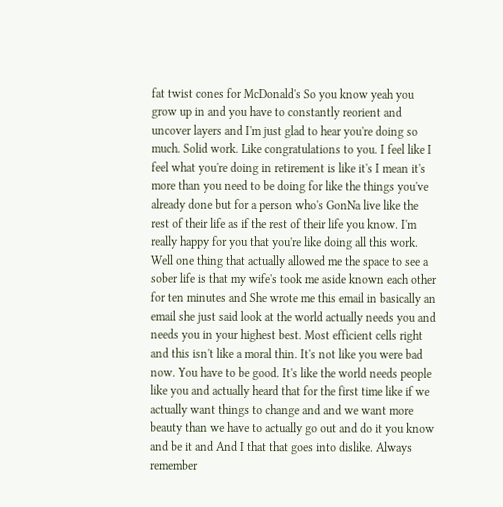fat twist cones for McDonald's So you know yeah you grow up in and you have to constantly reorient and uncover layers and I'm just glad to hear you're doing so much. Solid work. Like congratulations to you. I feel like I feel what you're doing in retirement is like it's I mean it's more than you need to be doing for like the things you've already done but for a person who's GonNa live like the rest of their life as if the rest of their life you know. I'm really happy for you that you're like doing all this work. Well one thing that actually allowed me the space to see a sober life is that my wife's took me aside known each other for ten minutes and She wrote me this email in basically an email she just said look at the world actually needs you and needs you in your highest best. Most efficient cells right and this isn't like a moral thin. It's not like you were bad now. You have to be good. It's like the world needs people like you and actually heard that for the first time like if we actually want things to change and and we want more beauty than we have to actually go out and do it you know and be it and And I that that goes into dislike. Always remember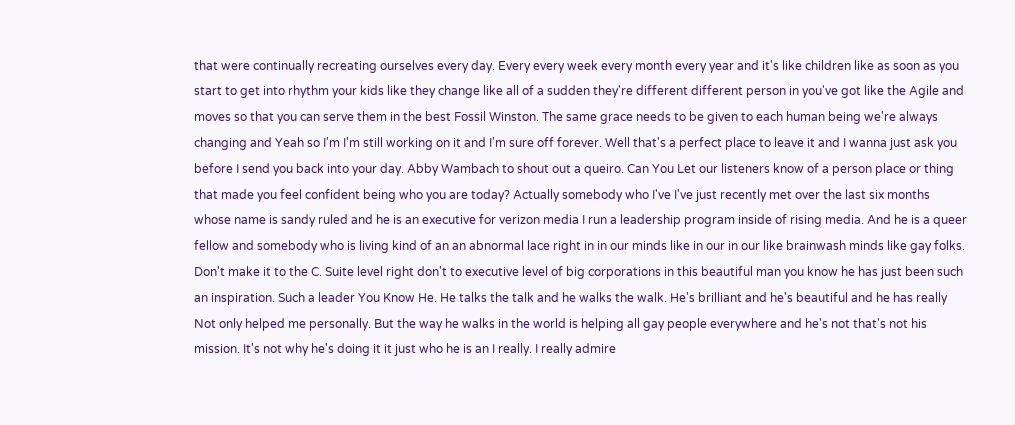that were continually recreating ourselves every day. Every every week every month every year and it's like children like as soon as you start to get into rhythm your kids like they change like all of a sudden they're different different person in you've got like the Agile and moves so that you can serve them in the best Fossil Winston. The same grace needs to be given to each human being we're always changing and Yeah so I'm I'm still working on it and I'm sure off forever. Well that's a perfect place to leave it and I wanna just ask you before I send you back into your day. Abby Wambach to shout out a queiro. Can You Let our listeners know of a person place or thing that made you feel confident being who you are today? Actually somebody who I've I've just recently met over the last six months whose name is sandy ruled and he is an executive for verizon media I run a leadership program inside of rising media. And he is a queer fellow and somebody who is living kind of an an abnormal lace right in in our minds like in our in our like brainwash minds like gay folks. Don't make it to the C. Suite level right don't to executive level of big corporations in this beautiful man you know he has just been such an inspiration. Such a leader You Know He. He talks the talk and he walks the walk. He's brilliant and he's beautiful and he has really Not only helped me personally. But the way he walks in the world is helping all gay people everywhere and he's not that's not his mission. It's not why he's doing it it just who he is an I really. I really admire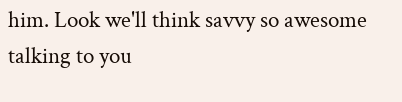him. Look we'll think savvy so awesome talking to you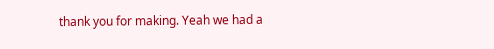thank you for making. Yeah we had a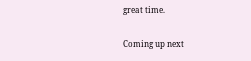great time.

Coming up next